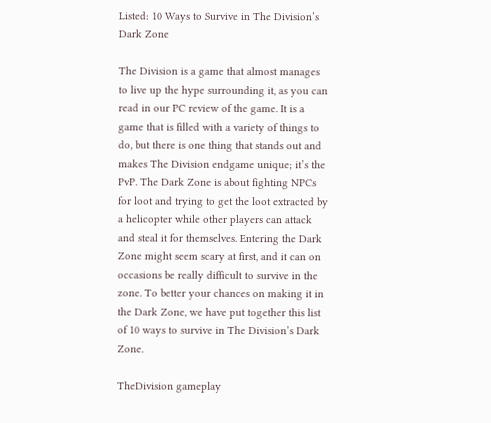Listed: 10 Ways to Survive in The Division’s Dark Zone

The Division is a game that almost manages to live up the hype surrounding it, as you can read in our PC review of the game. It is a game that is filled with a variety of things to do, but there is one thing that stands out and makes The Division endgame unique; it’s the PvP. The Dark Zone is about fighting NPCs for loot and trying to get the loot extracted by a helicopter while other players can attack and steal it for themselves. Entering the Dark Zone might seem scary at first, and it can on occasions be really difficult to survive in the zone. To better your chances on making it in the Dark Zone, we have put together this list of 10 ways to survive in The Division’s Dark Zone.

TheDivision gameplay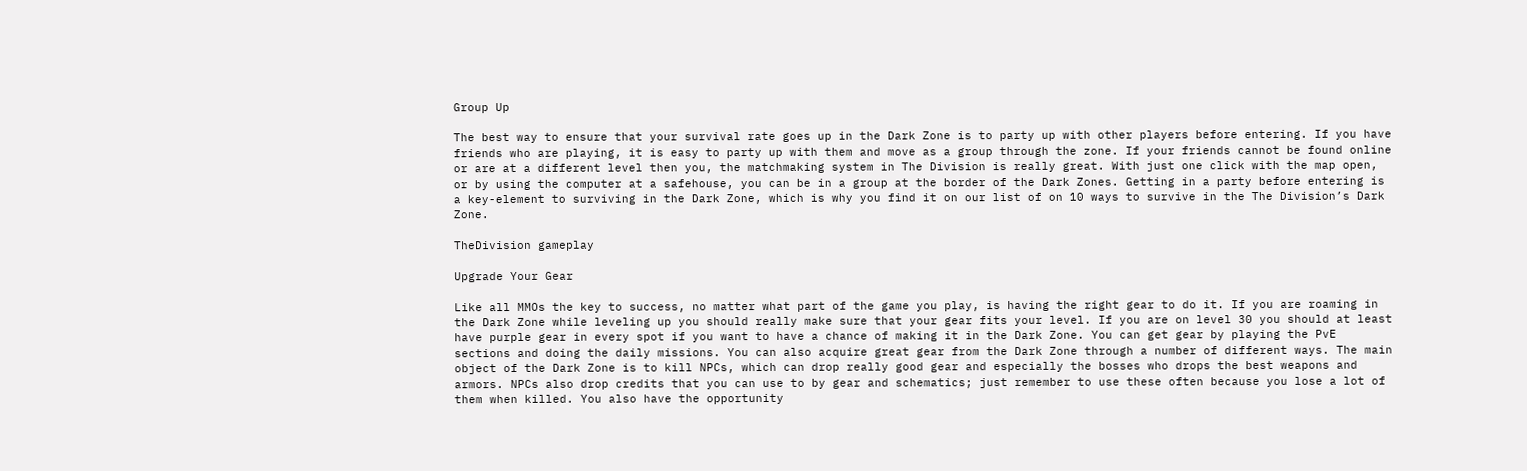Group Up

The best way to ensure that your survival rate goes up in the Dark Zone is to party up with other players before entering. If you have friends who are playing, it is easy to party up with them and move as a group through the zone. If your friends cannot be found online or are at a different level then you, the matchmaking system in The Division is really great. With just one click with the map open, or by using the computer at a safehouse, you can be in a group at the border of the Dark Zones. Getting in a party before entering is a key-element to surviving in the Dark Zone, which is why you find it on our list of on 10 ways to survive in the The Division’s Dark Zone.

TheDivision gameplay

Upgrade Your Gear

Like all MMOs the key to success, no matter what part of the game you play, is having the right gear to do it. If you are roaming in the Dark Zone while leveling up you should really make sure that your gear fits your level. If you are on level 30 you should at least have purple gear in every spot if you want to have a chance of making it in the Dark Zone. You can get gear by playing the PvE sections and doing the daily missions. You can also acquire great gear from the Dark Zone through a number of different ways. The main object of the Dark Zone is to kill NPCs, which can drop really good gear and especially the bosses who drops the best weapons and armors. NPCs also drop credits that you can use to by gear and schematics; just remember to use these often because you lose a lot of them when killed. You also have the opportunity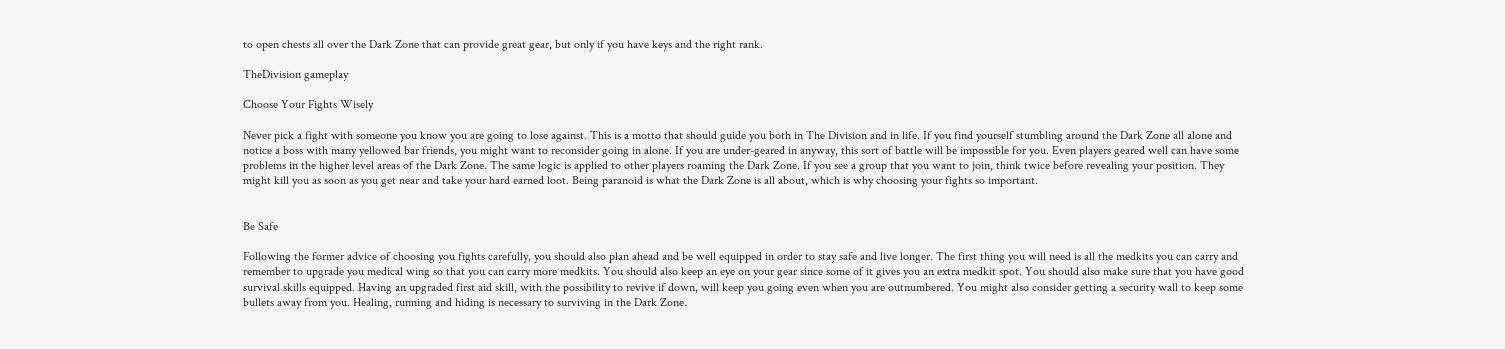to open chests all over the Dark Zone that can provide great gear, but only if you have keys and the right rank.

TheDivision gameplay

Choose Your Fights Wisely

Never pick a fight with someone you know you are going to lose against. This is a motto that should guide you both in The Division and in life. If you find yourself stumbling around the Dark Zone all alone and notice a boss with many yellowed bar friends, you might want to reconsider going in alone. If you are under-geared in anyway, this sort of battle will be impossible for you. Even players geared well can have some problems in the higher level areas of the Dark Zone. The same logic is applied to other players roaming the Dark Zone. If you see a group that you want to join, think twice before revealing your position. They might kill you as soon as you get near and take your hard earned loot. Being paranoid is what the Dark Zone is all about, which is why choosing your fights so important.


Be Safe

Following the former advice of choosing you fights carefully, you should also plan ahead and be well equipped in order to stay safe and live longer. The first thing you will need is all the medkits you can carry and remember to upgrade you medical wing so that you can carry more medkits. You should also keep an eye on your gear since some of it gives you an extra medkit spot. You should also make sure that you have good survival skills equipped. Having an upgraded first aid skill, with the possibility to revive if down, will keep you going even when you are outnumbered. You might also consider getting a security wall to keep some bullets away from you. Healing, running and hiding is necessary to surviving in the Dark Zone.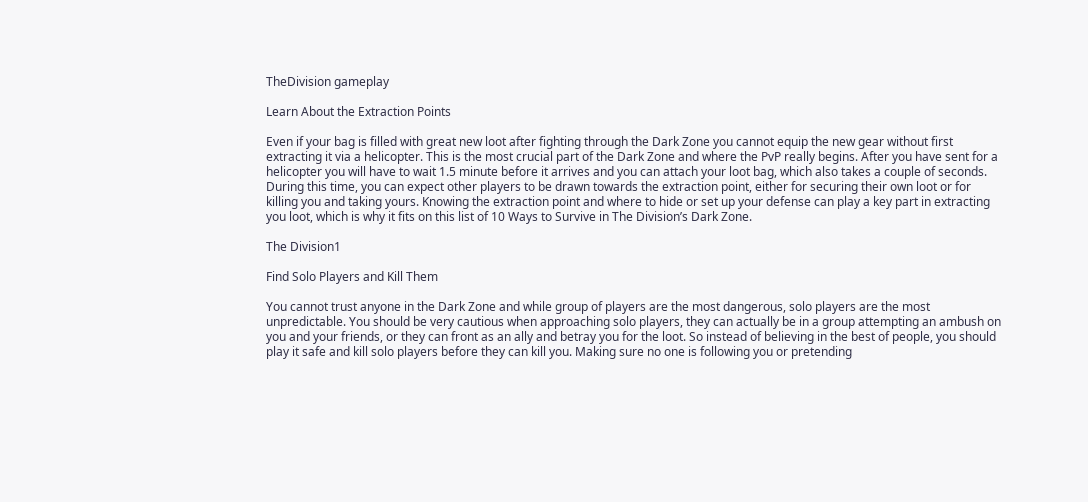TheDivision gameplay

Learn About the Extraction Points

Even if your bag is filled with great new loot after fighting through the Dark Zone you cannot equip the new gear without first extracting it via a helicopter. This is the most crucial part of the Dark Zone and where the PvP really begins. After you have sent for a helicopter you will have to wait 1.5 minute before it arrives and you can attach your loot bag, which also takes a couple of seconds. During this time, you can expect other players to be drawn towards the extraction point, either for securing their own loot or for killing you and taking yours. Knowing the extraction point and where to hide or set up your defense can play a key part in extracting you loot, which is why it fits on this list of 10 Ways to Survive in The Division’s Dark Zone.

The Division1

Find Solo Players and Kill Them

You cannot trust anyone in the Dark Zone and while group of players are the most dangerous, solo players are the most unpredictable. You should be very cautious when approaching solo players, they can actually be in a group attempting an ambush on you and your friends, or they can front as an ally and betray you for the loot. So instead of believing in the best of people, you should play it safe and kill solo players before they can kill you. Making sure no one is following you or pretending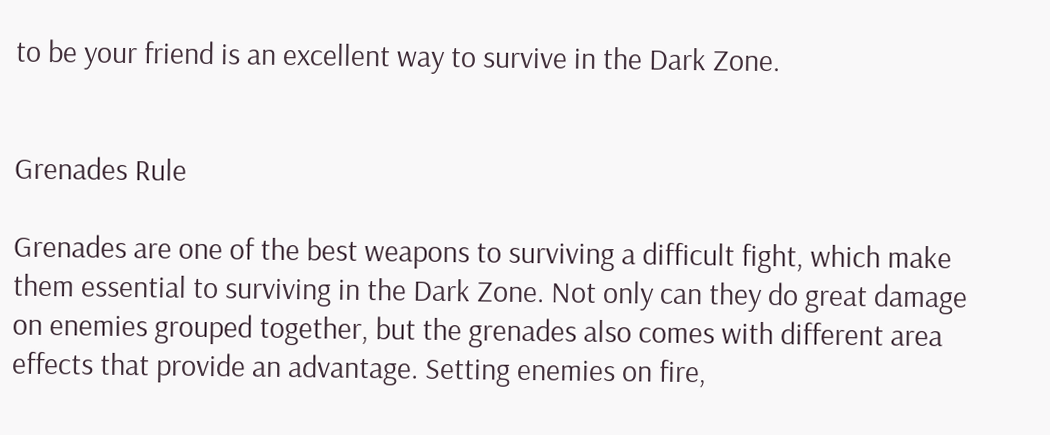to be your friend is an excellent way to survive in the Dark Zone.


Grenades Rule

Grenades are one of the best weapons to surviving a difficult fight, which make them essential to surviving in the Dark Zone. Not only can they do great damage on enemies grouped together, but the grenades also comes with different area effects that provide an advantage. Setting enemies on fire,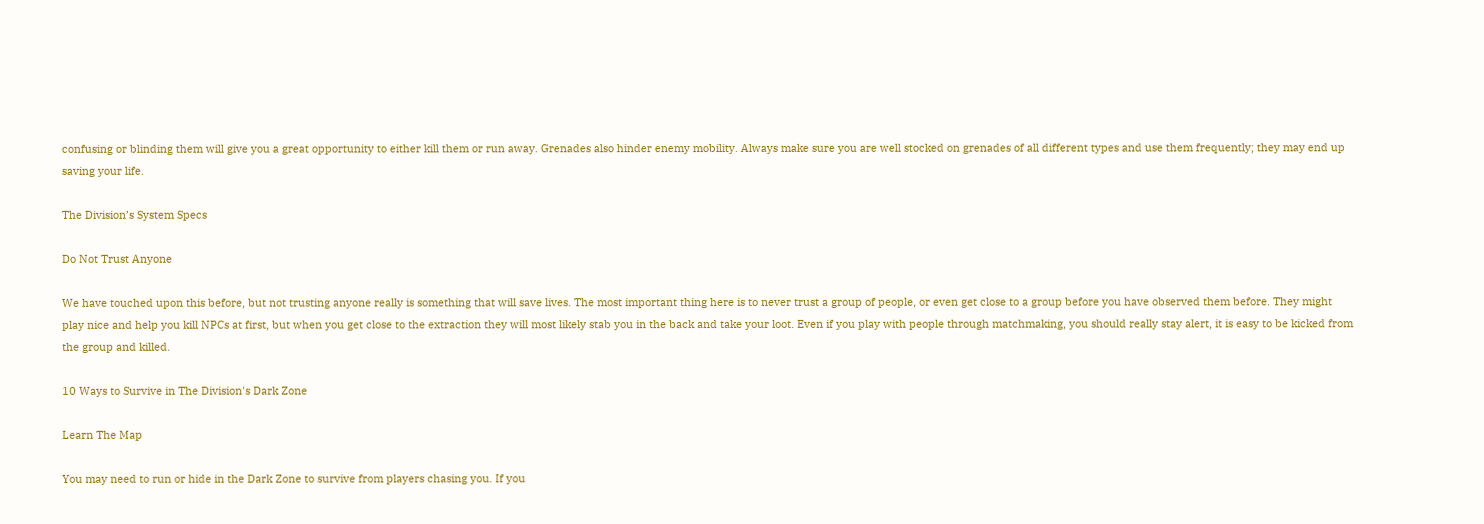confusing or blinding them will give you a great opportunity to either kill them or run away. Grenades also hinder enemy mobility. Always make sure you are well stocked on grenades of all different types and use them frequently; they may end up saving your life.

The Division’s System Specs

Do Not Trust Anyone

We have touched upon this before, but not trusting anyone really is something that will save lives. The most important thing here is to never trust a group of people, or even get close to a group before you have observed them before. They might play nice and help you kill NPCs at first, but when you get close to the extraction they will most likely stab you in the back and take your loot. Even if you play with people through matchmaking, you should really stay alert, it is easy to be kicked from the group and killed.

10 Ways to Survive in The Division's Dark Zone

Learn The Map

You may need to run or hide in the Dark Zone to survive from players chasing you. If you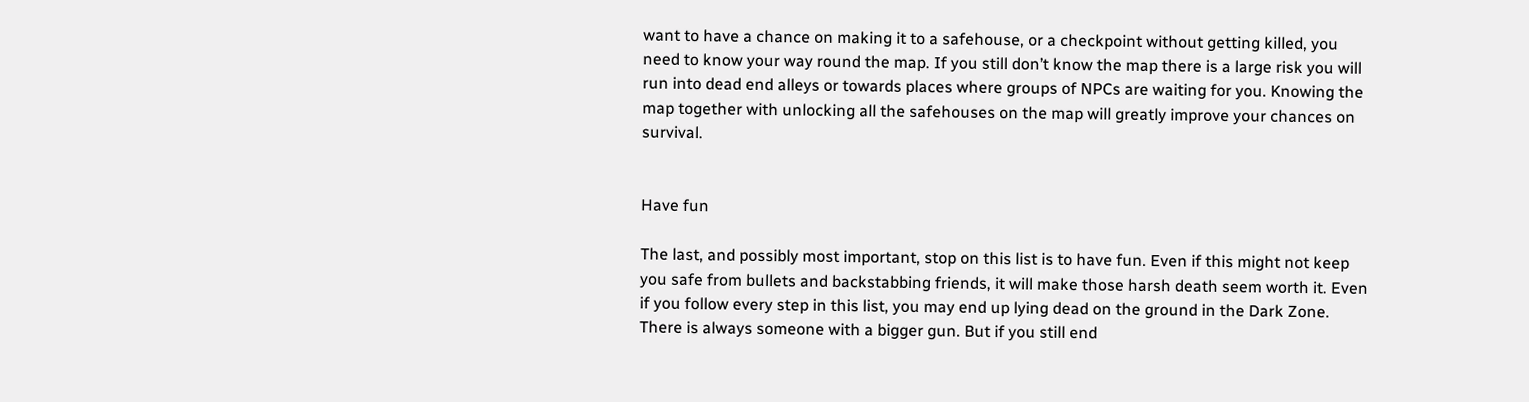want to have a chance on making it to a safehouse, or a checkpoint without getting killed, you need to know your way round the map. If you still don’t know the map there is a large risk you will run into dead end alleys or towards places where groups of NPCs are waiting for you. Knowing the map together with unlocking all the safehouses on the map will greatly improve your chances on survival.


Have fun

The last, and possibly most important, stop on this list is to have fun. Even if this might not keep you safe from bullets and backstabbing friends, it will make those harsh death seem worth it. Even if you follow every step in this list, you may end up lying dead on the ground in the Dark Zone. There is always someone with a bigger gun. But if you still end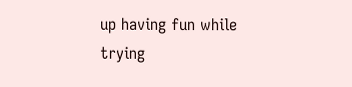up having fun while trying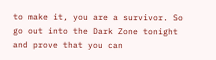to make it, you are a survivor. So go out into the Dark Zone tonight and prove that you can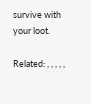survive with your loot.

Related: , , , , ,